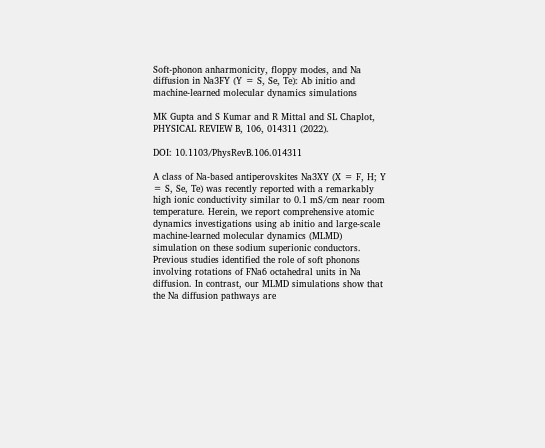Soft-phonon anharmonicity, floppy modes, and Na diffusion in Na3FY (Y = S, Se, Te): Ab initio and machine-learned molecular dynamics simulations

MK Gupta and S Kumar and R Mittal and SL Chaplot, PHYSICAL REVIEW B, 106, 014311 (2022).

DOI: 10.1103/PhysRevB.106.014311

A class of Na-based antiperovskites Na3XY (X = F, H; Y = S, Se, Te) was recently reported with a remarkably high ionic conductivity similar to 0.1 mS/cm near room temperature. Herein, we report comprehensive atomic dynamics investigations using ab initio and large-scale machine-learned molecular dynamics (MLMD) simulation on these sodium superionic conductors. Previous studies identified the role of soft phonons involving rotations of FNa6 octahedral units in Na diffusion. In contrast, our MLMD simulations show that the Na diffusion pathways are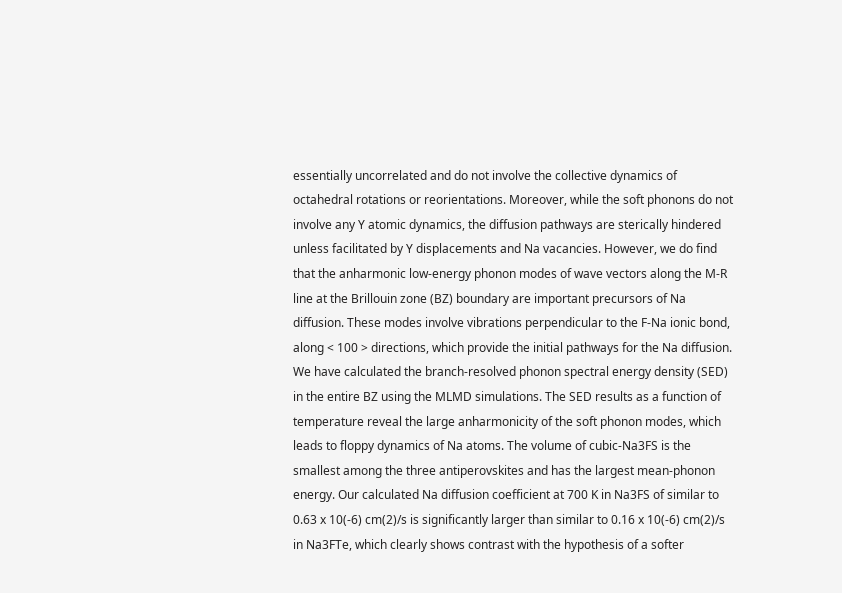essentially uncorrelated and do not involve the collective dynamics of octahedral rotations or reorientations. Moreover, while the soft phonons do not involve any Y atomic dynamics, the diffusion pathways are sterically hindered unless facilitated by Y displacements and Na vacancies. However, we do find that the anharmonic low-energy phonon modes of wave vectors along the M-R line at the Brillouin zone (BZ) boundary are important precursors of Na diffusion. These modes involve vibrations perpendicular to the F-Na ionic bond, along < 100 > directions, which provide the initial pathways for the Na diffusion. We have calculated the branch-resolved phonon spectral energy density (SED) in the entire BZ using the MLMD simulations. The SED results as a function of temperature reveal the large anharmonicity of the soft phonon modes, which leads to floppy dynamics of Na atoms. The volume of cubic-Na3FS is the smallest among the three antiperovskites and has the largest mean-phonon energy. Our calculated Na diffusion coefficient at 700 K in Na3FS of similar to 0.63 x 10(-6) cm(2)/s is significantly larger than similar to 0.16 x 10(-6) cm(2)/s in Na3FTe, which clearly shows contrast with the hypothesis of a softer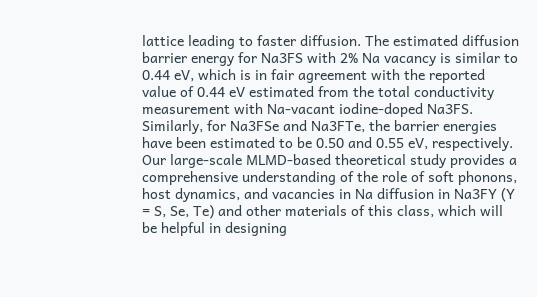lattice leading to faster diffusion. The estimated diffusion barrier energy for Na3FS with 2% Na vacancy is similar to 0.44 eV, which is in fair agreement with the reported value of 0.44 eV estimated from the total conductivity measurement with Na-vacant iodine-doped Na3FS. Similarly, for Na3FSe and Na3FTe, the barrier energies have been estimated to be 0.50 and 0.55 eV, respectively. Our large-scale MLMD-based theoretical study provides a comprehensive understanding of the role of soft phonons, host dynamics, and vacancies in Na diffusion in Na3FY (Y = S, Se, Te) and other materials of this class, which will be helpful in designing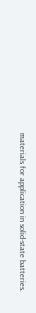materials for application in solid-state batteries.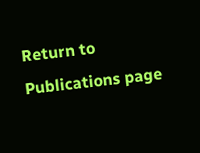Return to Publications page